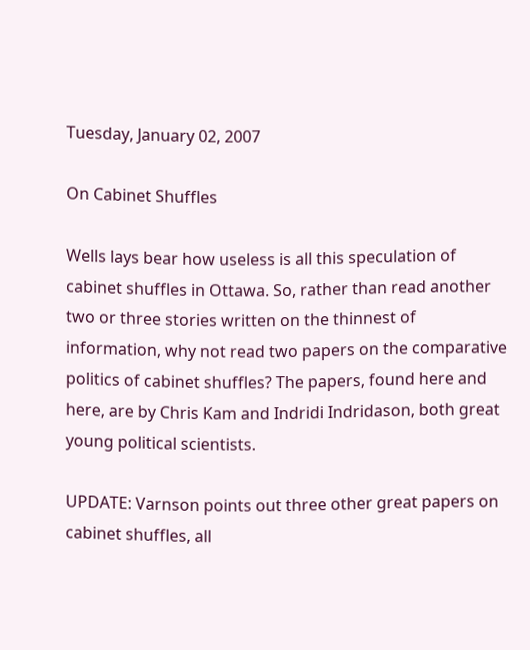Tuesday, January 02, 2007

On Cabinet Shuffles

Wells lays bear how useless is all this speculation of cabinet shuffles in Ottawa. So, rather than read another two or three stories written on the thinnest of information, why not read two papers on the comparative politics of cabinet shuffles? The papers, found here and here, are by Chris Kam and Indridi Indridason, both great young political scientists.

UPDATE: Varnson points out three other great papers on cabinet shuffles, all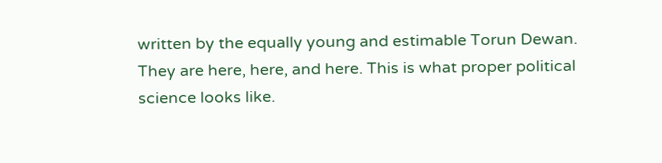written by the equally young and estimable Torun Dewan. They are here, here, and here. This is what proper political science looks like.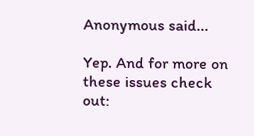Anonymous said...

Yep. And for more on these issues check out: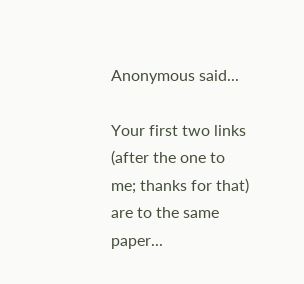Anonymous said...

Your first two links (after the one to me; thanks for that) are to the same paper...